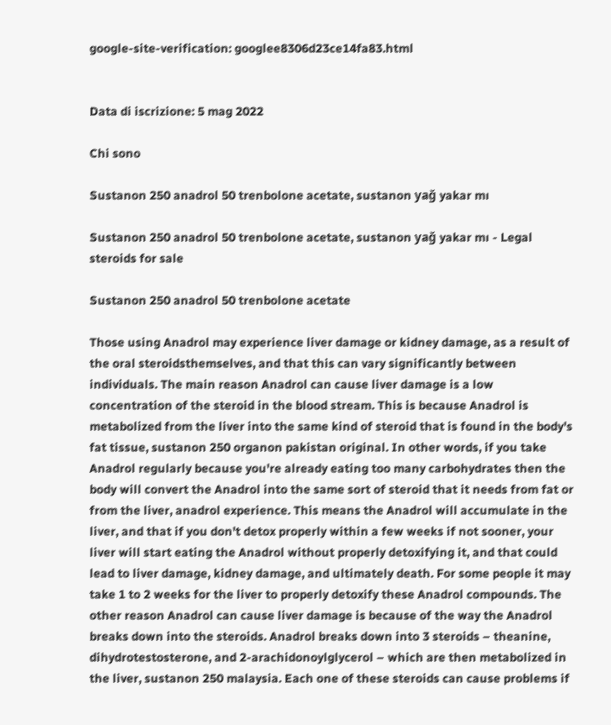google-site-verification: googlee8306d23ce14fa83.html


Data di iscrizione: 5 mag 2022

Chi sono

Sustanon 250 anadrol 50 trenbolone acetate, sustanon yağ yakar mı

Sustanon 250 anadrol 50 trenbolone acetate, sustanon yağ yakar mı - Legal steroids for sale

Sustanon 250 anadrol 50 trenbolone acetate

Those using Anadrol may experience liver damage or kidney damage, as a result of the oral steroidsthemselves, and that this can vary significantly between individuals. The main reason Anadrol can cause liver damage is a low concentration of the steroid in the blood stream. This is because Anadrol is metabolized from the liver into the same kind of steroid that is found in the body's fat tissue, sustanon 250 organon pakistan original. In other words, if you take Anadrol regularly because you're already eating too many carbohydrates then the body will convert the Anadrol into the same sort of steroid that it needs from fat or from the liver, anadrol experience. This means the Anadrol will accumulate in the liver, and that if you don't detox properly within a few weeks if not sooner, your liver will start eating the Anadrol without properly detoxifying it, and that could lead to liver damage, kidney damage, and ultimately death. For some people it may take 1 to 2 weeks for the liver to properly detoxify these Anadrol compounds. The other reason Anadrol can cause liver damage is because of the way the Anadrol breaks down into the steroids. Anadrol breaks down into 3 steroids – theanine, dihydrotestosterone, and 2-arachidonoylglycerol – which are then metabolized in the liver, sustanon 250 malaysia. Each one of these steroids can cause problems if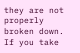they are not properly broken down. If you take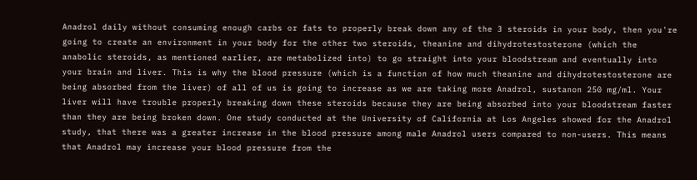Anadrol daily without consuming enough carbs or fats to properly break down any of the 3 steroids in your body, then you're going to create an environment in your body for the other two steroids, theanine and dihydrotestosterone (which the anabolic steroids, as mentioned earlier, are metabolized into) to go straight into your bloodstream and eventually into your brain and liver. This is why the blood pressure (which is a function of how much theanine and dihydrotestosterone are being absorbed from the liver) of all of us is going to increase as we are taking more Anadrol, sustanon 250 mg/ml. Your liver will have trouble properly breaking down these steroids because they are being absorbed into your bloodstream faster than they are being broken down. One study conducted at the University of California at Los Angeles showed for the Anadrol study, that there was a greater increase in the blood pressure among male Anadrol users compared to non-users. This means that Anadrol may increase your blood pressure from the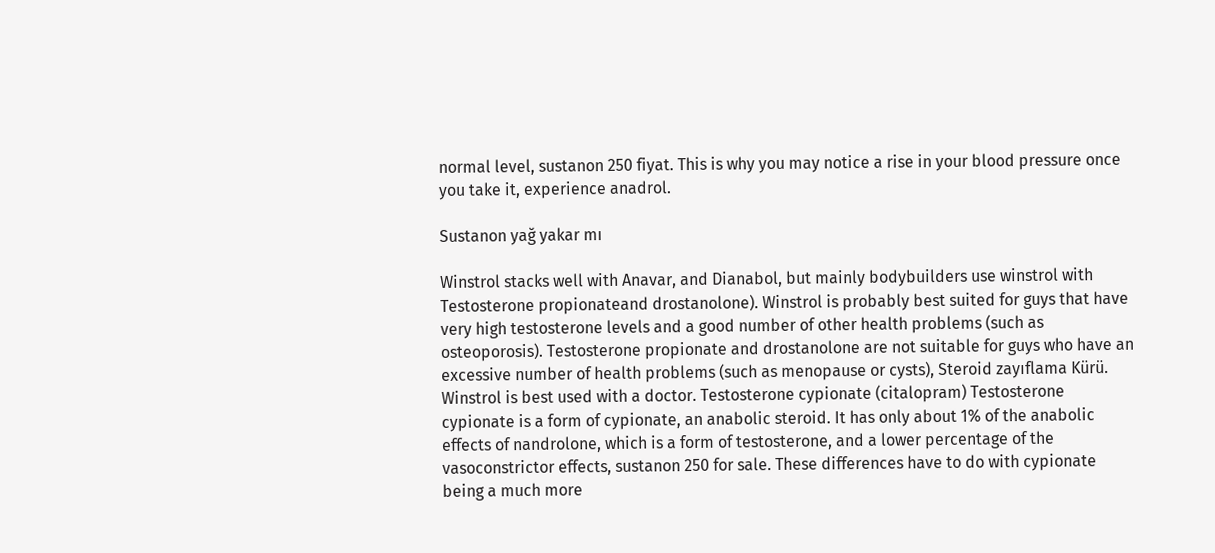normal level, sustanon 250 fiyat. This is why you may notice a rise in your blood pressure once you take it, experience anadrol.

Sustanon yağ yakar mı

Winstrol stacks well with Anavar, and Dianabol, but mainly bodybuilders use winstrol with Testosterone propionateand drostanolone). Winstrol is probably best suited for guys that have very high testosterone levels and a good number of other health problems (such as osteoporosis). Testosterone propionate and drostanolone are not suitable for guys who have an excessive number of health problems (such as menopause or cysts), Steroid zayıflama Kürü. Winstrol is best used with a doctor. Testosterone cypionate (citalopram) Testosterone cypionate is a form of cypionate, an anabolic steroid. It has only about 1% of the anabolic effects of nandrolone, which is a form of testosterone, and a lower percentage of the vasoconstrictor effects, sustanon 250 for sale. These differences have to do with cypionate being a much more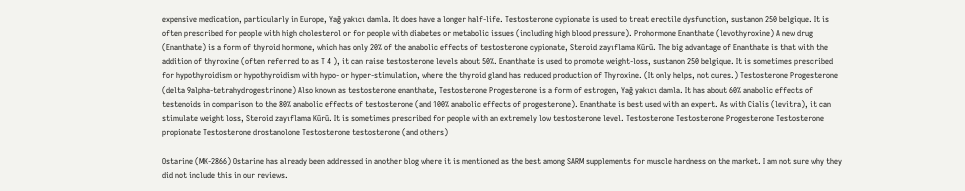expensive medication, particularly in Europe, Yağ yakıcı damla. It does have a longer half-life. Testosterone cypionate is used to treat erectile dysfunction, sustanon 250 belgique. It is often prescribed for people with high cholesterol or for people with diabetes or metabolic issues (including high blood pressure). Prohormone Enanthate (levothyroxine) A new drug (Enanthate) is a form of thyroid hormone, which has only 20% of the anabolic effects of testosterone cypionate, Steroid zayıflama Kürü. The big advantage of Enanthate is that with the addition of thyroxine (often referred to as T 4 ), it can raise testosterone levels about 50%. Enanthate is used to promote weight-loss, sustanon 250 belgique. It is sometimes prescribed for hypothyroidism or hypothyroidism with hypo- or hyper-stimulation, where the thyroid gland has reduced production of Thyroxine. (It only helps, not cures.) Testosterone Progesterone (delta 9alpha-tetrahydrogestrinone) Also known as testosterone enanthate, Testosterone Progesterone is a form of estrogen, Yağ yakıcı damla. It has about 60% anabolic effects of testenoids in comparison to the 80% anabolic effects of testosterone (and 100% anabolic effects of progesterone). Enanthate is best used with an expert. As with Cialis (levitra), it can stimulate weight loss, Steroid zayıflama Kürü. It is sometimes prescribed for people with an extremely low testosterone level. Testosterone Testosterone Progesterone Testosterone propionate Testosterone drostanolone Testosterone testosterone (and others)

Ostarine (MK-2866) Ostarine has already been addressed in another blog where it is mentioned as the best among SARM supplements for muscle hardness on the market. I am not sure why they did not include this in our reviews.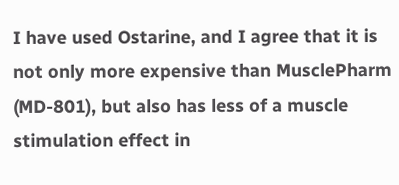I have used Ostarine, and I agree that it is not only more expensive than MusclePharm (MD-801), but also has less of a muscle stimulation effect in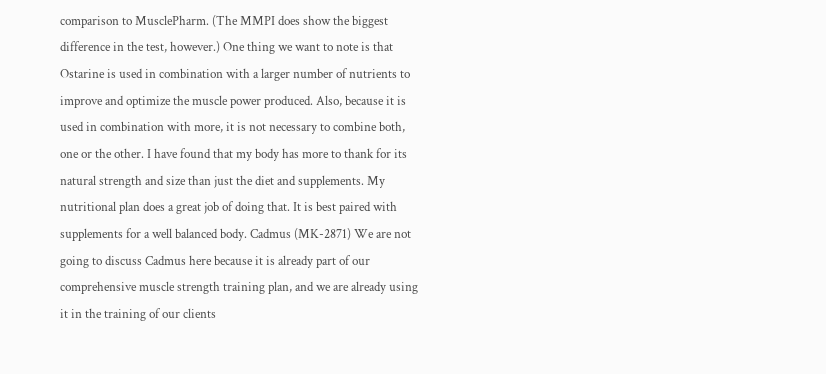comparison to MusclePharm. (The MMPI does show the biggest difference in the test, however.) One thing we want to note is that Ostarine is used in combination with a larger number of nutrients to improve and optimize the muscle power produced. Also, because it is used in combination with more, it is not necessary to combine both, one or the other. I have found that my body has more to thank for its natural strength and size than just the diet and supplements. My nutritional plan does a great job of doing that. It is best paired with supplements for a well balanced body. Cadmus (MK-2871) We are not going to discuss Cadmus here because it is already part of our comprehensive muscle strength training plan, and we are already using it in the training of our clients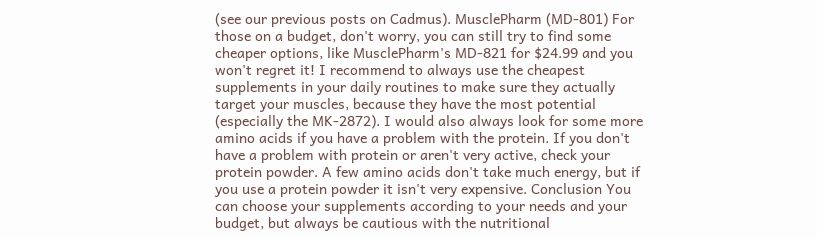(see our previous posts on Cadmus). MusclePharm (MD-801) For those on a budget, don't worry, you can still try to find some cheaper options, like MusclePharm's MD-821 for $24.99 and you won't regret it! I recommend to always use the cheapest supplements in your daily routines to make sure they actually target your muscles, because they have the most potential (especially the MK-2872). I would also always look for some more amino acids if you have a problem with the protein. If you don't have a problem with protein or aren't very active, check your protein powder. A few amino acids don't take much energy, but if you use a protein powder it isn't very expensive. Conclusion You can choose your supplements according to your needs and your budget, but always be cautious with the nutritional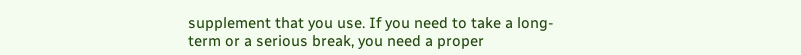supplement that you use. If you need to take a long-term or a serious break, you need a proper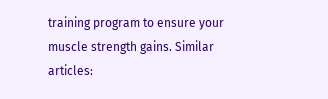training program to ensure your muscle strength gains. Similar articles: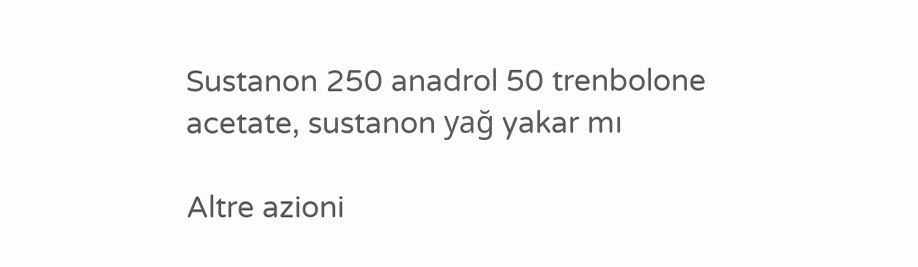Sustanon 250 anadrol 50 trenbolone acetate, sustanon yağ yakar mı

Altre azioni